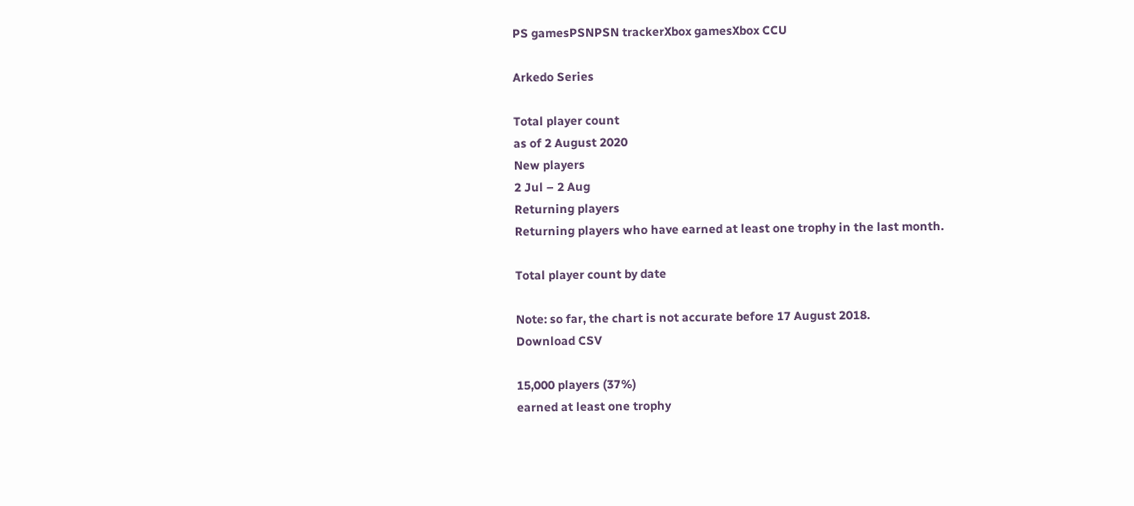PS gamesPSNPSN trackerXbox gamesXbox CCU

Arkedo Series

Total player count
as of 2 August 2020
New players
2 Jul – 2 Aug
Returning players
Returning players who have earned at least one trophy in the last month.

Total player count by date

Note: so far, the chart is not accurate before 17 August 2018.
Download CSV

15,000 players (37%)
earned at least one trophy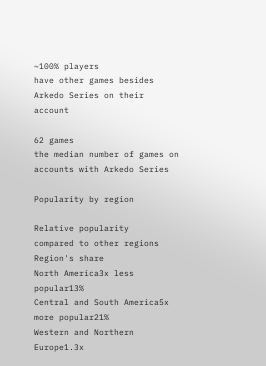~100% players
have other games besides Arkedo Series on their account

62 games
the median number of games on accounts with Arkedo Series

Popularity by region

Relative popularity
compared to other regions
Region's share
North America3x less popular13%
Central and South America5x more popular21%
Western and Northern Europe1.3x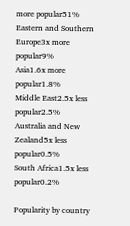more popular51%
Eastern and Southern Europe3x more popular9%
Asia1.6x more popular1.8%
Middle East2.5x less popular2.5%
Australia and New Zealand5x less popular0.5%
South Africa1.5x less popular0.2%

Popularity by country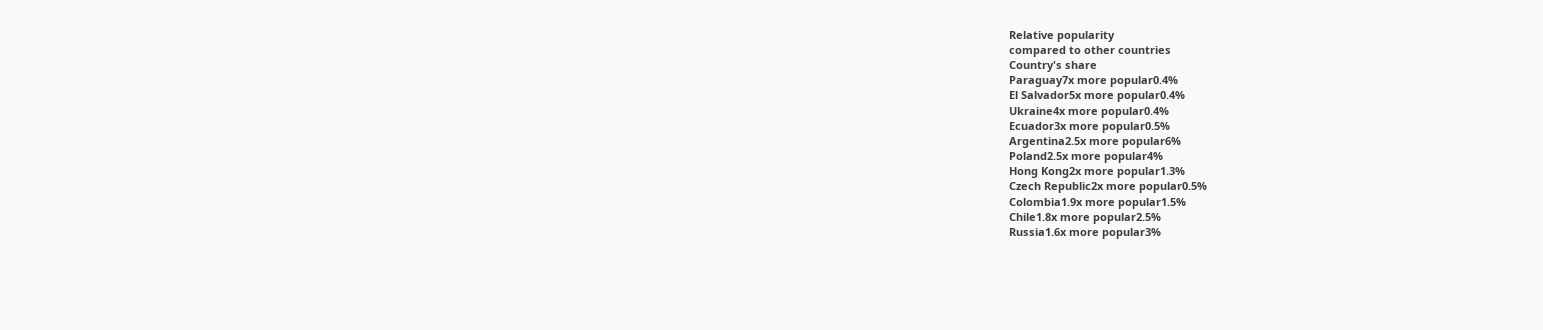Relative popularity
compared to other countries
Country's share
Paraguay7x more popular0.4%
El Salvador5x more popular0.4%
Ukraine4x more popular0.4%
Ecuador3x more popular0.5%
Argentina2.5x more popular6%
Poland2.5x more popular4%
Hong Kong2x more popular1.3%
Czech Republic2x more popular0.5%
Colombia1.9x more popular1.5%
Chile1.8x more popular2.5%
Russia1.6x more popular3%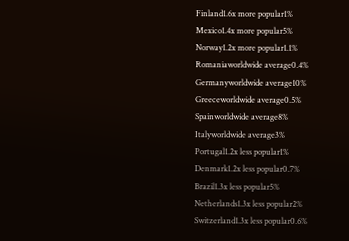Finland1.6x more popular1%
Mexico1.4x more popular5%
Norway1.2x more popular1.1%
Romaniaworldwide average0.4%
Germanyworldwide average10%
Greeceworldwide average0.5%
Spainworldwide average8%
Italyworldwide average3%
Portugal1.2x less popular1%
Denmark1.2x less popular0.7%
Brazil1.3x less popular5%
Netherlands1.3x less popular2%
Switzerland1.3x less popular0.6%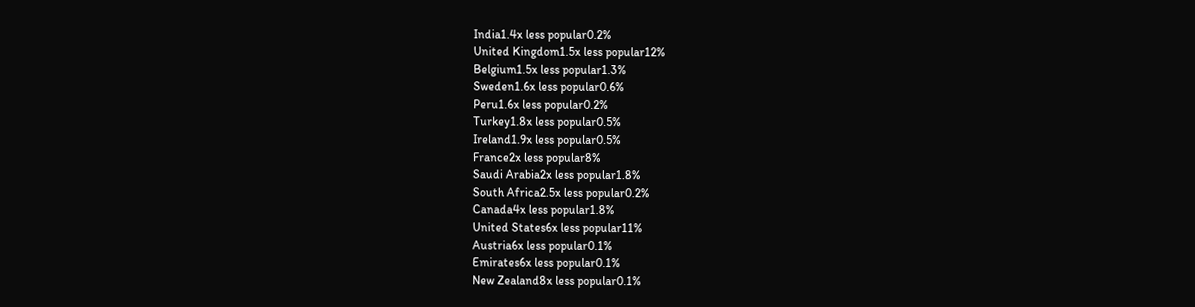India1.4x less popular0.2%
United Kingdom1.5x less popular12%
Belgium1.5x less popular1.3%
Sweden1.6x less popular0.6%
Peru1.6x less popular0.2%
Turkey1.8x less popular0.5%
Ireland1.9x less popular0.5%
France2x less popular8%
Saudi Arabia2x less popular1.8%
South Africa2.5x less popular0.2%
Canada4x less popular1.8%
United States6x less popular11%
Austria6x less popular0.1%
Emirates6x less popular0.1%
New Zealand8x less popular0.1%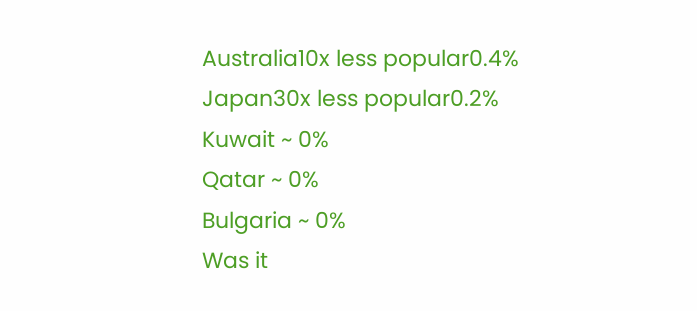Australia10x less popular0.4%
Japan30x less popular0.2%
Kuwait ~ 0%
Qatar ~ 0%
Bulgaria ~ 0%
Was it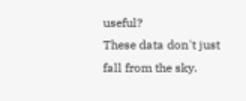useful?
These data don't just fall from the sky.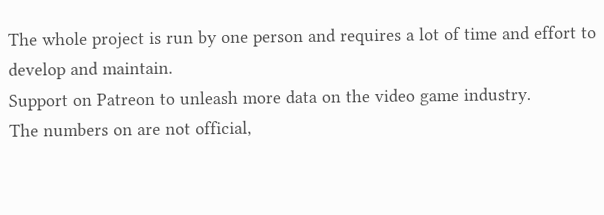The whole project is run by one person and requires a lot of time and effort to develop and maintain.
Support on Patreon to unleash more data on the video game industry.
The numbers on are not official,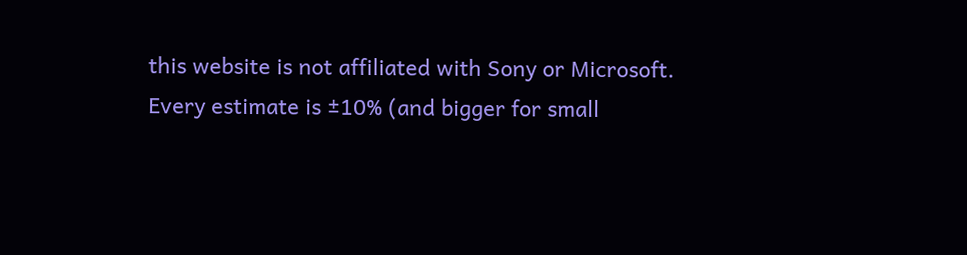this website is not affiliated with Sony or Microsoft.
Every estimate is ±10% (and bigger for small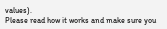values).
Please read how it works and make sure you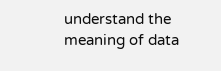understand the meaning of data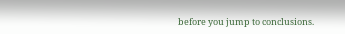before you jump to conclusions.